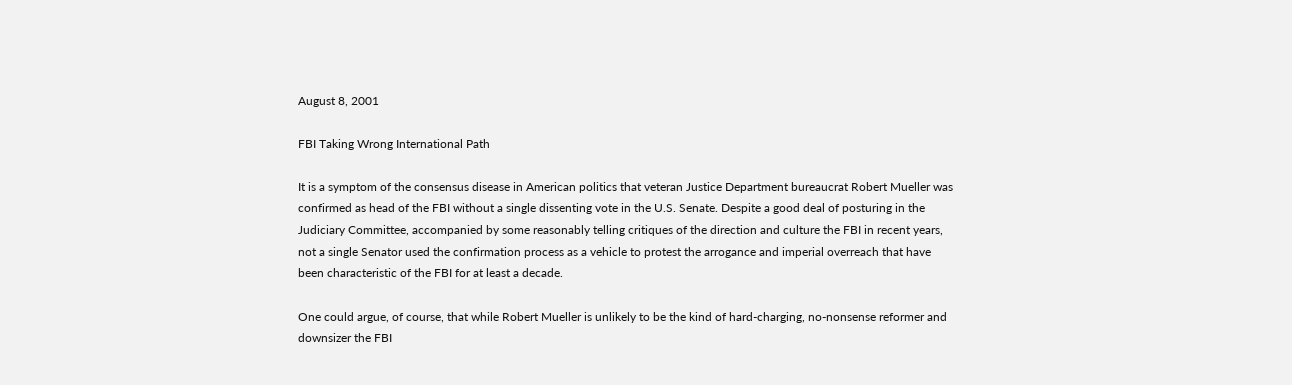August 8, 2001

FBI Taking Wrong International Path

It is a symptom of the consensus disease in American politics that veteran Justice Department bureaucrat Robert Mueller was confirmed as head of the FBI without a single dissenting vote in the U.S. Senate. Despite a good deal of posturing in the Judiciary Committee, accompanied by some reasonably telling critiques of the direction and culture the FBI in recent years, not a single Senator used the confirmation process as a vehicle to protest the arrogance and imperial overreach that have been characteristic of the FBI for at least a decade.

One could argue, of course, that while Robert Mueller is unlikely to be the kind of hard-charging, no-nonsense reformer and downsizer the FBI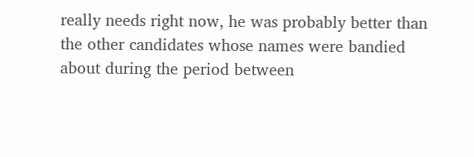really needs right now, he was probably better than the other candidates whose names were bandied about during the period between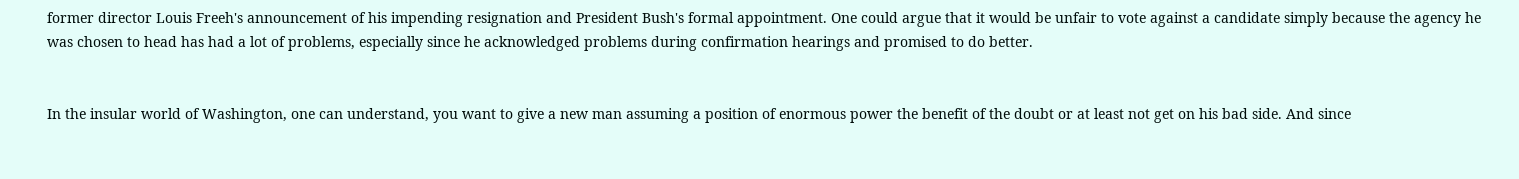former director Louis Freeh's announcement of his impending resignation and President Bush's formal appointment. One could argue that it would be unfair to vote against a candidate simply because the agency he was chosen to head has had a lot of problems, especially since he acknowledged problems during confirmation hearings and promised to do better.


In the insular world of Washington, one can understand, you want to give a new man assuming a position of enormous power the benefit of the doubt or at least not get on his bad side. And since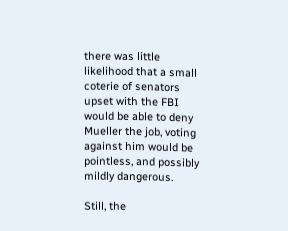there was little likelihood that a small coterie of senators upset with the FBI would be able to deny Mueller the job, voting against him would be pointless, and possibly mildly dangerous.

Still, the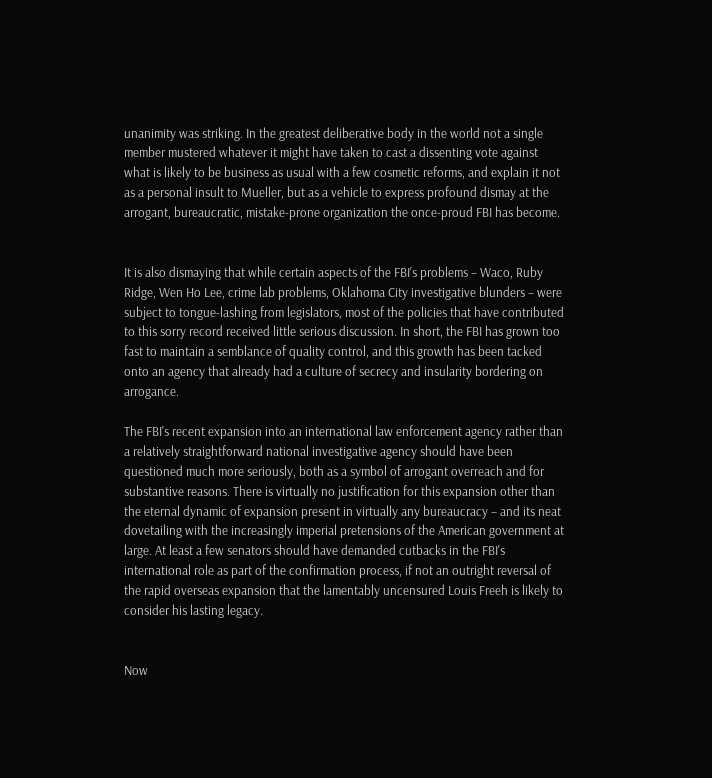unanimity was striking. In the greatest deliberative body in the world not a single member mustered whatever it might have taken to cast a dissenting vote against what is likely to be business as usual with a few cosmetic reforms, and explain it not as a personal insult to Mueller, but as a vehicle to express profound dismay at the arrogant, bureaucratic, mistake-prone organization the once-proud FBI has become.


It is also dismaying that while certain aspects of the FBI's problems – Waco, Ruby Ridge, Wen Ho Lee, crime lab problems, Oklahoma City investigative blunders – were subject to tongue-lashing from legislators, most of the policies that have contributed to this sorry record received little serious discussion. In short, the FBI has grown too fast to maintain a semblance of quality control, and this growth has been tacked onto an agency that already had a culture of secrecy and insularity bordering on arrogance.

The FBI's recent expansion into an international law enforcement agency rather than a relatively straightforward national investigative agency should have been questioned much more seriously, both as a symbol of arrogant overreach and for substantive reasons. There is virtually no justification for this expansion other than the eternal dynamic of expansion present in virtually any bureaucracy – and its neat dovetailing with the increasingly imperial pretensions of the American government at large. At least a few senators should have demanded cutbacks in the FBI's international role as part of the confirmation process, if not an outright reversal of the rapid overseas expansion that the lamentably uncensured Louis Freeh is likely to consider his lasting legacy.


Now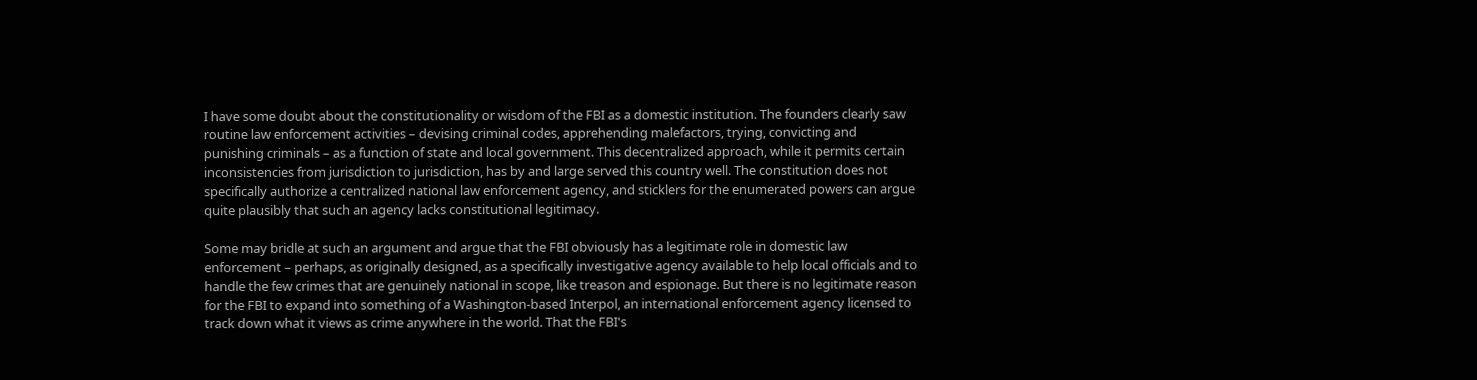I have some doubt about the constitutionality or wisdom of the FBI as a domestic institution. The founders clearly saw routine law enforcement activities – devising criminal codes, apprehending malefactors, trying, convicting and punishing criminals – as a function of state and local government. This decentralized approach, while it permits certain inconsistencies from jurisdiction to jurisdiction, has by and large served this country well. The constitution does not specifically authorize a centralized national law enforcement agency, and sticklers for the enumerated powers can argue quite plausibly that such an agency lacks constitutional legitimacy.

Some may bridle at such an argument and argue that the FBI obviously has a legitimate role in domestic law enforcement – perhaps, as originally designed, as a specifically investigative agency available to help local officials and to handle the few crimes that are genuinely national in scope, like treason and espionage. But there is no legitimate reason for the FBI to expand into something of a Washington-based Interpol, an international enforcement agency licensed to track down what it views as crime anywhere in the world. That the FBI's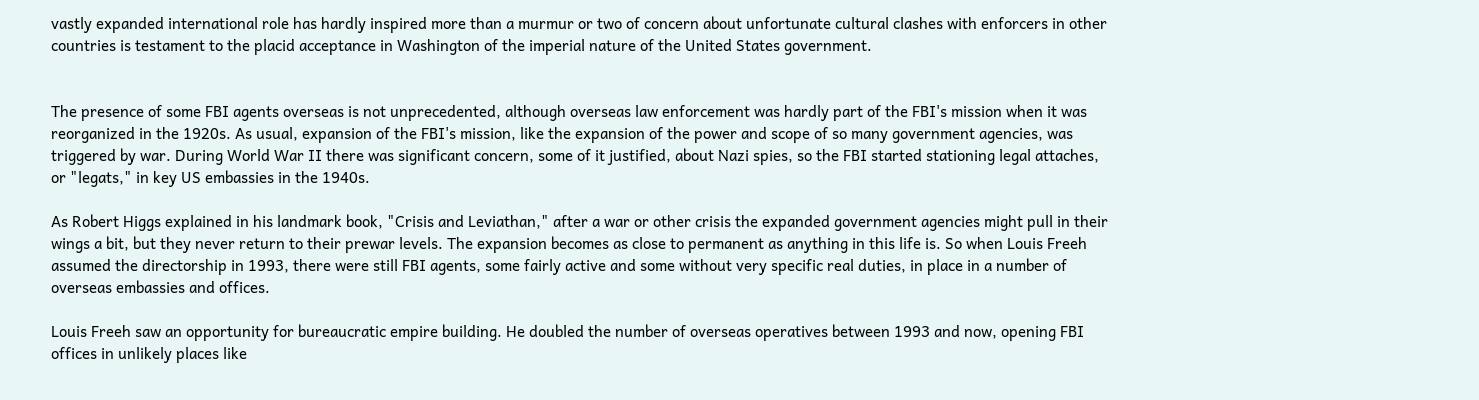vastly expanded international role has hardly inspired more than a murmur or two of concern about unfortunate cultural clashes with enforcers in other countries is testament to the placid acceptance in Washington of the imperial nature of the United States government.


The presence of some FBI agents overseas is not unprecedented, although overseas law enforcement was hardly part of the FBI's mission when it was reorganized in the 1920s. As usual, expansion of the FBI's mission, like the expansion of the power and scope of so many government agencies, was triggered by war. During World War II there was significant concern, some of it justified, about Nazi spies, so the FBI started stationing legal attaches, or "legats," in key US embassies in the 1940s.

As Robert Higgs explained in his landmark book, "Crisis and Leviathan," after a war or other crisis the expanded government agencies might pull in their wings a bit, but they never return to their prewar levels. The expansion becomes as close to permanent as anything in this life is. So when Louis Freeh assumed the directorship in 1993, there were still FBI agents, some fairly active and some without very specific real duties, in place in a number of overseas embassies and offices.

Louis Freeh saw an opportunity for bureaucratic empire building. He doubled the number of overseas operatives between 1993 and now, opening FBI offices in unlikely places like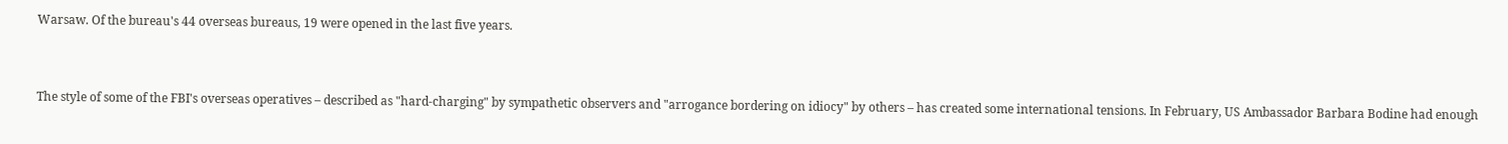Warsaw. Of the bureau's 44 overseas bureaus, 19 were opened in the last five years.


The style of some of the FBI's overseas operatives – described as "hard-charging" by sympathetic observers and "arrogance bordering on idiocy" by others – has created some international tensions. In February, US Ambassador Barbara Bodine had enough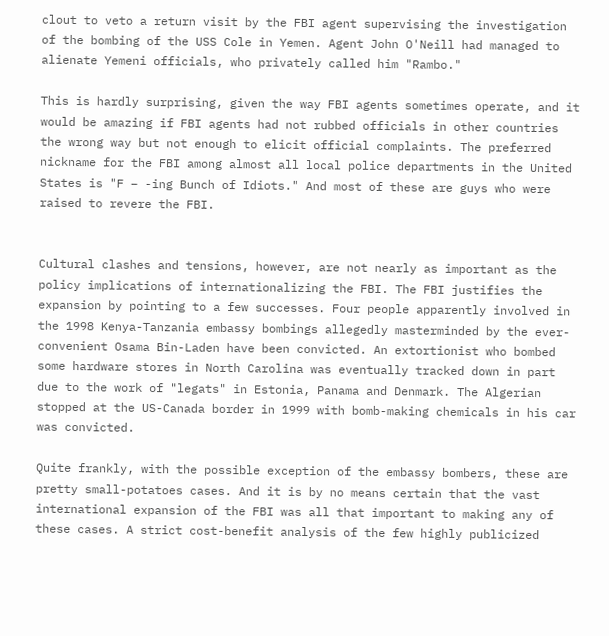clout to veto a return visit by the FBI agent supervising the investigation of the bombing of the USS Cole in Yemen. Agent John O'Neill had managed to alienate Yemeni officials, who privately called him "Rambo."

This is hardly surprising, given the way FBI agents sometimes operate, and it would be amazing if FBI agents had not rubbed officials in other countries the wrong way but not enough to elicit official complaints. The preferred nickname for the FBI among almost all local police departments in the United States is "F – -ing Bunch of Idiots." And most of these are guys who were raised to revere the FBI.


Cultural clashes and tensions, however, are not nearly as important as the policy implications of internationalizing the FBI. The FBI justifies the expansion by pointing to a few successes. Four people apparently involved in the 1998 Kenya-Tanzania embassy bombings allegedly masterminded by the ever-convenient Osama Bin-Laden have been convicted. An extortionist who bombed some hardware stores in North Carolina was eventually tracked down in part due to the work of "legats" in Estonia, Panama and Denmark. The Algerian stopped at the US-Canada border in 1999 with bomb-making chemicals in his car was convicted.

Quite frankly, with the possible exception of the embassy bombers, these are pretty small-potatoes cases. And it is by no means certain that the vast international expansion of the FBI was all that important to making any of these cases. A strict cost-benefit analysis of the few highly publicized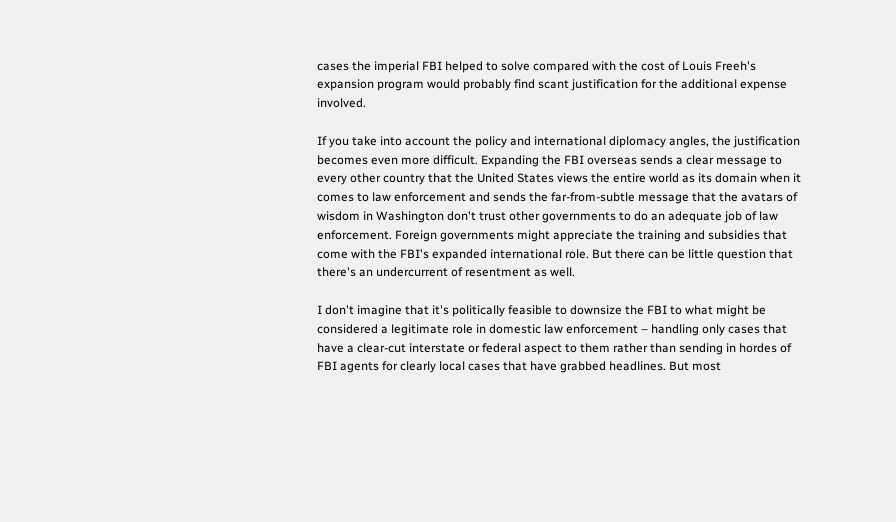cases the imperial FBI helped to solve compared with the cost of Louis Freeh's expansion program would probably find scant justification for the additional expense involved.

If you take into account the policy and international diplomacy angles, the justification becomes even more difficult. Expanding the FBI overseas sends a clear message to every other country that the United States views the entire world as its domain when it comes to law enforcement and sends the far-from-subtle message that the avatars of wisdom in Washington don't trust other governments to do an adequate job of law enforcement. Foreign governments might appreciate the training and subsidies that come with the FBI's expanded international role. But there can be little question that there's an undercurrent of resentment as well.

I don't imagine that it's politically feasible to downsize the FBI to what might be considered a legitimate role in domestic law enforcement – handling only cases that have a clear-cut interstate or federal aspect to them rather than sending in hordes of FBI agents for clearly local cases that have grabbed headlines. But most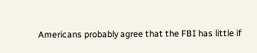Americans probably agree that the FBI has little if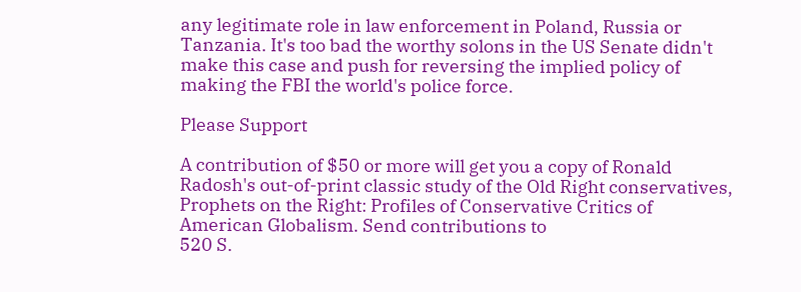any legitimate role in law enforcement in Poland, Russia or Tanzania. It's too bad the worthy solons in the US Senate didn't make this case and push for reversing the implied policy of making the FBI the world's police force.

Please Support

A contribution of $50 or more will get you a copy of Ronald Radosh's out-of-print classic study of the Old Right conservatives, Prophets on the Right: Profiles of Conservative Critics of American Globalism. Send contributions to
520 S.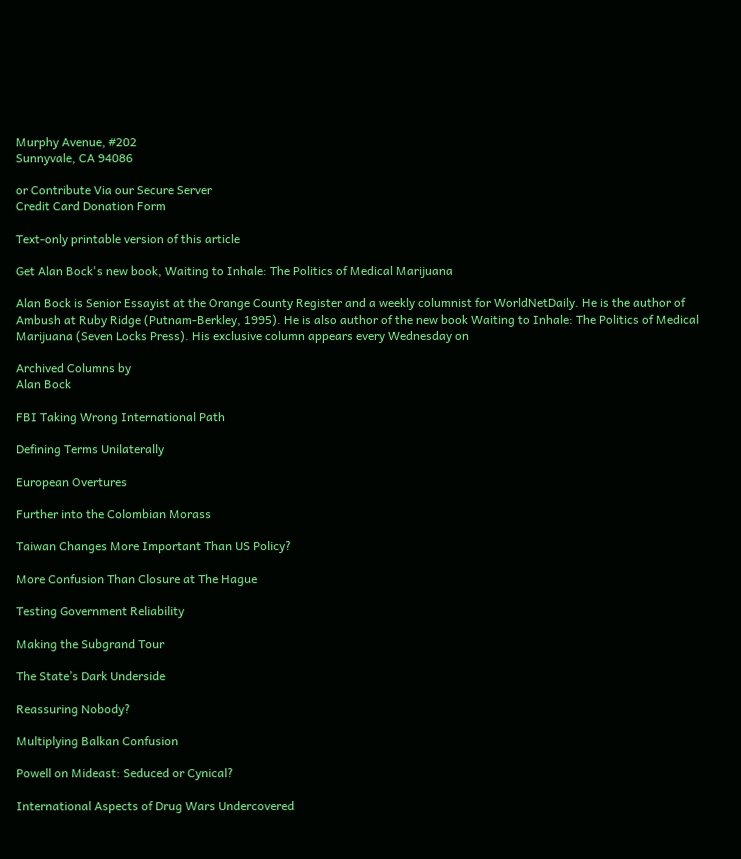Murphy Avenue, #202
Sunnyvale, CA 94086

or Contribute Via our Secure Server
Credit Card Donation Form

Text-only printable version of this article

Get Alan Bock's new book, Waiting to Inhale: The Politics of Medical Marijuana

Alan Bock is Senior Essayist at the Orange County Register and a weekly columnist for WorldNetDaily. He is the author of Ambush at Ruby Ridge (Putnam-Berkley, 1995). He is also author of the new book Waiting to Inhale: The Politics of Medical Marijuana (Seven Locks Press). His exclusive column appears every Wednesday on

Archived Columns by
Alan Bock

FBI Taking Wrong International Path

Defining Terms Unilaterally

European Overtures

Further into the Colombian Morass

Taiwan Changes More Important Than US Policy?

More Confusion Than Closure at The Hague

Testing Government Reliability

Making the Subgrand Tour

The State’s Dark Underside

Reassuring Nobody?

Multiplying Balkan Confusion

Powell on Mideast: Seduced or Cynical?

International Aspects of Drug Wars Undercovered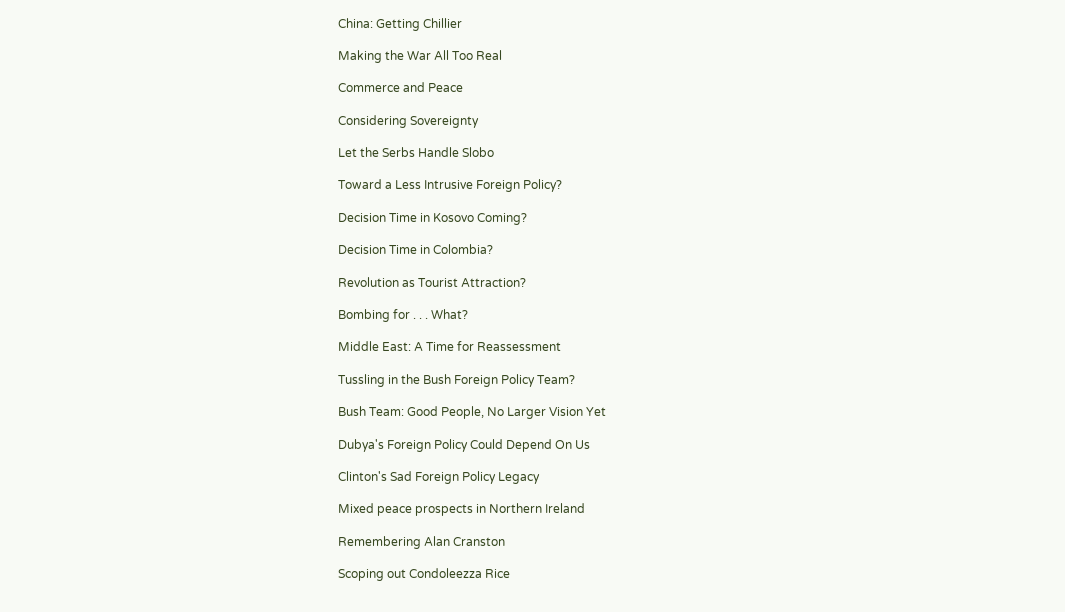China: Getting Chillier

Making the War All Too Real

Commerce and Peace

Considering Sovereignty

Let the Serbs Handle Slobo

Toward a Less Intrusive Foreign Policy?

Decision Time in Kosovo Coming?

Decision Time in Colombia?

Revolution as Tourist Attraction?

Bombing for . . . What?

Middle East: A Time for Reassessment

Tussling in the Bush Foreign Policy Team?

Bush Team: Good People, No Larger Vision Yet

Dubya's Foreign Policy Could Depend On Us

Clinton's Sad Foreign Policy Legacy

Mixed peace prospects in Northern Ireland

Remembering Alan Cranston

Scoping out Condoleezza Rice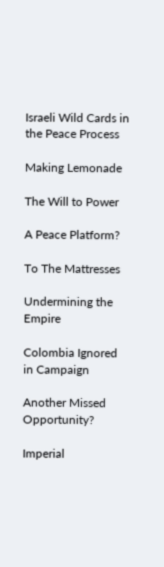Israeli Wild Cards in the Peace Process

Making Lemonade

The Will to Power

A Peace Platform?

To The Mattresses

Undermining the Empire

Colombia Ignored in Campaign

Another Missed Opportunity?

Imperial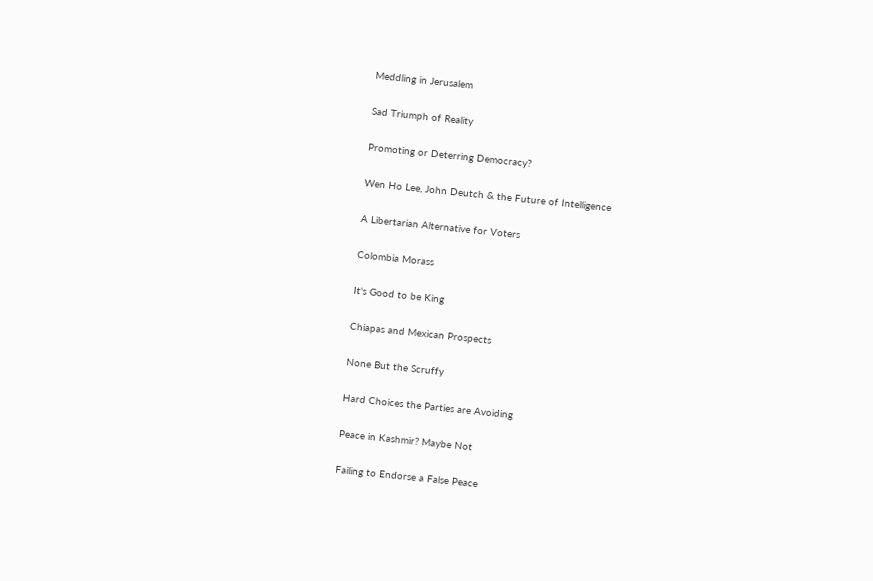Meddling in Jerusalem

Sad Triumph of Reality

Promoting or Deterring Democracy?

Wen Ho Lee, John Deutch & the Future of Intelligence

A Libertarian Alternative for Voters

Colombia Morass

It's Good to be King

Chiapas and Mexican Prospects

None But the Scruffy

Hard Choices the Parties are Avoiding

Peace in Kashmir? Maybe Not

Failing to Endorse a False Peace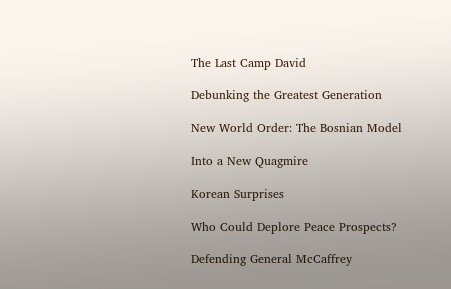The Last Camp David

Debunking the Greatest Generation

New World Order: The Bosnian Model

Into a New Quagmire

Korean Surprises

Who Could Deplore Peace Prospects?

Defending General McCaffrey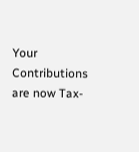Your Contributions are now Tax-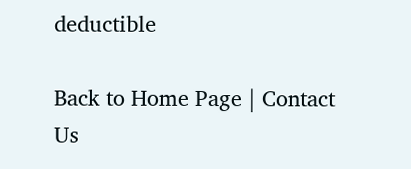deductible

Back to Home Page | Contact Us